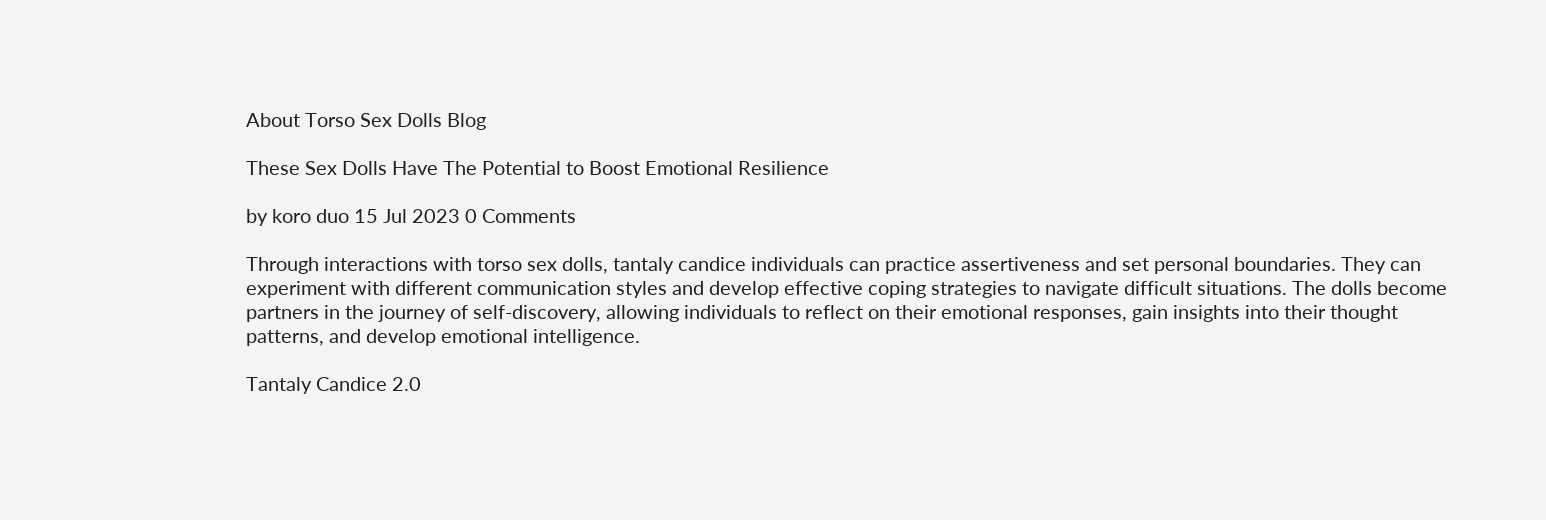About Torso Sex Dolls Blog

These Sex Dolls Have The Potential to Boost Emotional Resilience

by koro duo 15 Jul 2023 0 Comments

Through interactions with torso sex dolls, tantaly candice individuals can practice assertiveness and set personal boundaries. They can experiment with different communication styles and develop effective coping strategies to navigate difficult situations. The dolls become partners in the journey of self-discovery, allowing individuals to reflect on their emotional responses, gain insights into their thought patterns, and develop emotional intelligence.

Tantaly Candice 2.0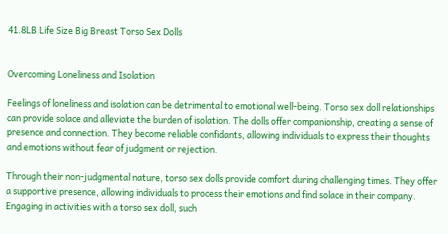41.8LB Life Size Big Breast Torso Sex Dolls


Overcoming Loneliness and Isolation

Feelings of loneliness and isolation can be detrimental to emotional well-being. Torso sex doll relationships can provide solace and alleviate the burden of isolation. The dolls offer companionship, creating a sense of presence and connection. They become reliable confidants, allowing individuals to express their thoughts and emotions without fear of judgment or rejection.

Through their non-judgmental nature, torso sex dolls provide comfort during challenging times. They offer a supportive presence, allowing individuals to process their emotions and find solace in their company. Engaging in activities with a torso sex doll, such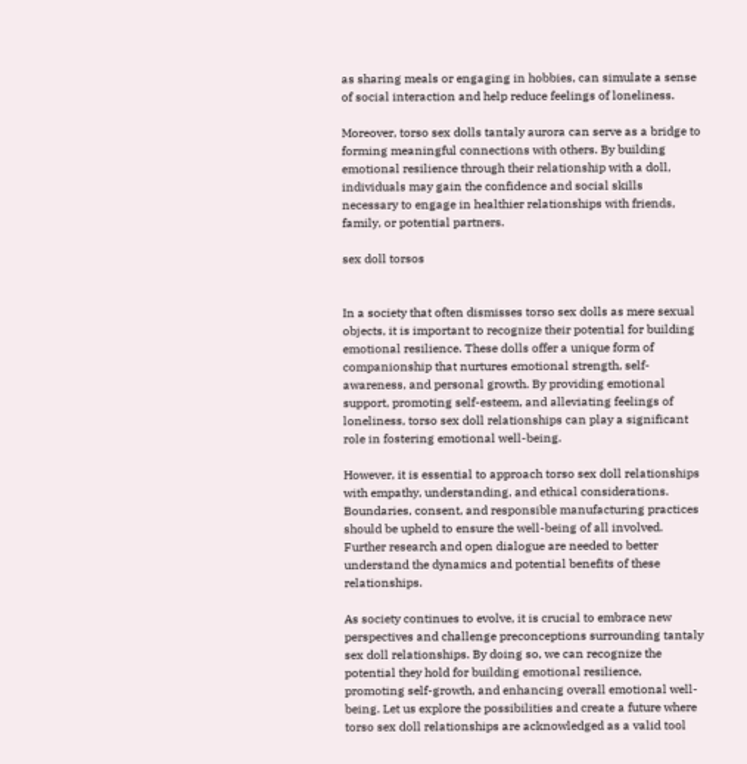as sharing meals or engaging in hobbies, can simulate a sense of social interaction and help reduce feelings of loneliness.

Moreover, torso sex dolls tantaly aurora can serve as a bridge to forming meaningful connections with others. By building emotional resilience through their relationship with a doll, individuals may gain the confidence and social skills necessary to engage in healthier relationships with friends, family, or potential partners.

sex doll torsos


In a society that often dismisses torso sex dolls as mere sexual objects, it is important to recognize their potential for building emotional resilience. These dolls offer a unique form of companionship that nurtures emotional strength, self-awareness, and personal growth. By providing emotional support, promoting self-esteem, and alleviating feelings of loneliness, torso sex doll relationships can play a significant role in fostering emotional well-being.

However, it is essential to approach torso sex doll relationships with empathy, understanding, and ethical considerations. Boundaries, consent, and responsible manufacturing practices should be upheld to ensure the well-being of all involved. Further research and open dialogue are needed to better understand the dynamics and potential benefits of these relationships.

As society continues to evolve, it is crucial to embrace new perspectives and challenge preconceptions surrounding tantaly sex doll relationships. By doing so, we can recognize the potential they hold for building emotional resilience, promoting self-growth, and enhancing overall emotional well-being. Let us explore the possibilities and create a future where torso sex doll relationships are acknowledged as a valid tool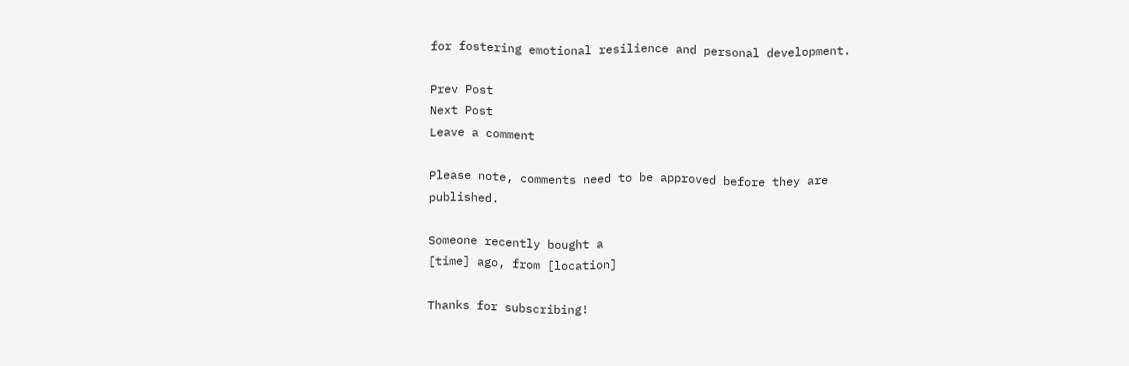for fostering emotional resilience and personal development.

Prev Post
Next Post
Leave a comment

Please note, comments need to be approved before they are published.

Someone recently bought a
[time] ago, from [location]

Thanks for subscribing!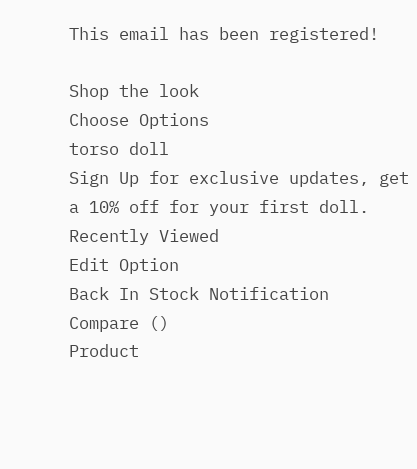This email has been registered!

Shop the look
Choose Options
torso doll
Sign Up for exclusive updates, get a 10% off for your first doll.
Recently Viewed
Edit Option
Back In Stock Notification
Compare ()
Product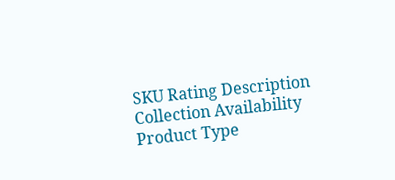SKU Rating Description Collection Availability Product Type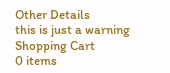Other Details
this is just a warning
Shopping Cart
0 items